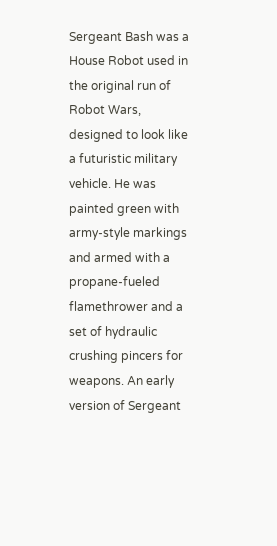Sergeant Bash was a House Robot used in the original run of Robot Wars, designed to look like a futuristic military vehicle. He was painted green with army-style markings and armed with a propane-fueled flamethrower and a set of hydraulic crushing pincers for weapons. An early version of Sergeant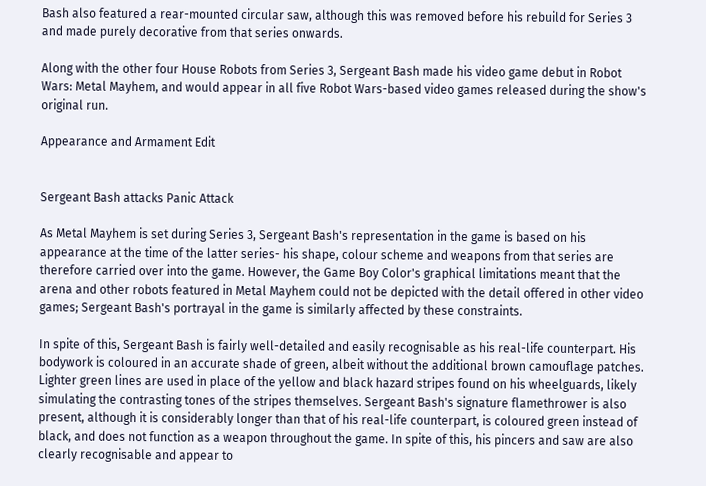Bash also featured a rear-mounted circular saw, although this was removed before his rebuild for Series 3 and made purely decorative from that series onwards.

Along with the other four House Robots from Series 3, Sergeant Bash made his video game debut in Robot Wars: Metal Mayhem, and would appear in all five Robot Wars-based video games released during the show's original run.

Appearance and Armament Edit


Sergeant Bash attacks Panic Attack

As Metal Mayhem is set during Series 3, Sergeant Bash's representation in the game is based on his appearance at the time of the latter series- his shape, colour scheme and weapons from that series are therefore carried over into the game. However, the Game Boy Color's graphical limitations meant that the arena and other robots featured in Metal Mayhem could not be depicted with the detail offered in other video games; Sergeant Bash's portrayal in the game is similarly affected by these constraints.

In spite of this, Sergeant Bash is fairly well-detailed and easily recognisable as his real-life counterpart. His bodywork is coloured in an accurate shade of green, albeit without the additional brown camouflage patches. Lighter green lines are used in place of the yellow and black hazard stripes found on his wheelguards, likely simulating the contrasting tones of the stripes themselves. Sergeant Bash's signature flamethrower is also present, although it is considerably longer than that of his real-life counterpart, is coloured green instead of black, and does not function as a weapon throughout the game. In spite of this, his pincers and saw are also clearly recognisable and appear to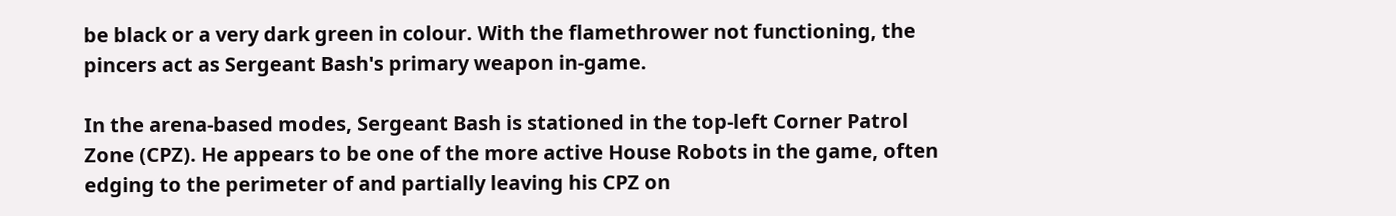be black or a very dark green in colour. With the flamethrower not functioning, the pincers act as Sergeant Bash's primary weapon in-game.

In the arena-based modes, Sergeant Bash is stationed in the top-left Corner Patrol Zone (CPZ). He appears to be one of the more active House Robots in the game, often edging to the perimeter of and partially leaving his CPZ on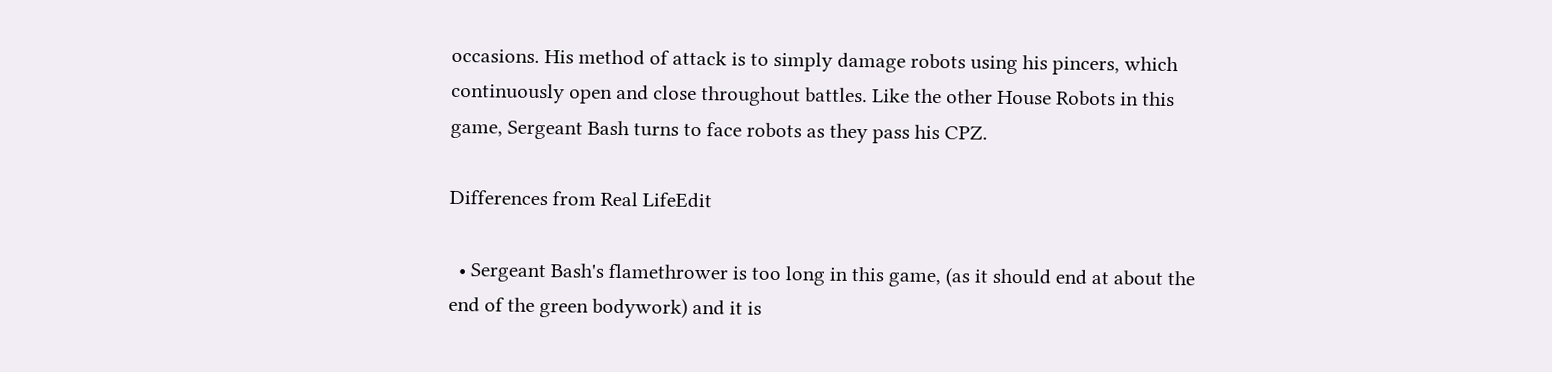occasions. His method of attack is to simply damage robots using his pincers, which continuously open and close throughout battles. Like the other House Robots in this game, Sergeant Bash turns to face robots as they pass his CPZ.

Differences from Real LifeEdit

  • Sergeant Bash's flamethrower is too long in this game, (as it should end at about the end of the green bodywork) and it is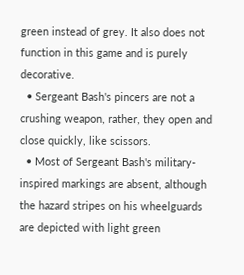green instead of grey. It also does not function in this game and is purely decorative.
  • Sergeant Bash's pincers are not a crushing weapon, rather, they open and close quickly, like scissors.
  • Most of Sergeant Bash's military-inspired markings are absent, although the hazard stripes on his wheelguards are depicted with light green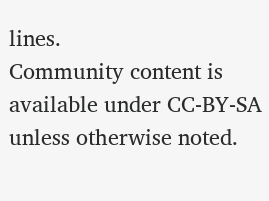lines.
Community content is available under CC-BY-SA unless otherwise noted.